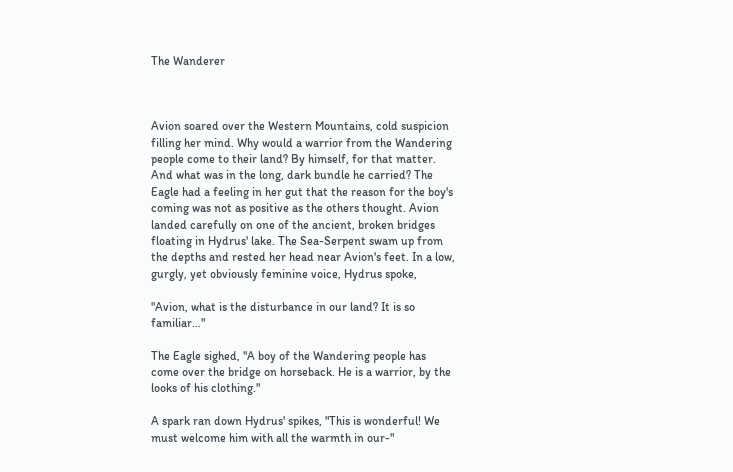The Wanderer



Avion soared over the Western Mountains, cold suspicion filling her mind. Why would a warrior from the Wandering people come to their land? By himself, for that matter. And what was in the long, dark bundle he carried? The Eagle had a feeling in her gut that the reason for the boy's coming was not as positive as the others thought. Avion landed carefully on one of the ancient, broken bridges floating in Hydrus' lake. The Sea-Serpent swam up from the depths and rested her head near Avion's feet. In a low, gurgly, yet obviously feminine voice, Hydrus spoke,

"Avion, what is the disturbance in our land? It is so familiar…"

The Eagle sighed, "A boy of the Wandering people has come over the bridge on horseback. He is a warrior, by the looks of his clothing."

A spark ran down Hydrus' spikes, "This is wonderful! We must welcome him with all the warmth in our-"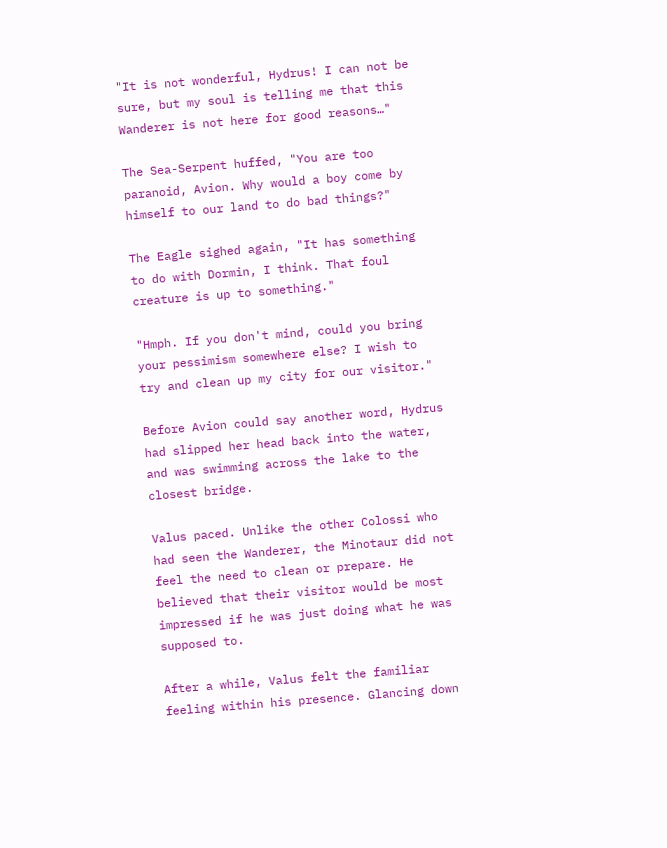"It is not wonderful, Hydrus! I can not be sure, but my soul is telling me that this Wanderer is not here for good reasons…"

The Sea-Serpent huffed, "You are too paranoid, Avion. Why would a boy come by himself to our land to do bad things?"

The Eagle sighed again, "It has something to do with Dormin, I think. That foul creature is up to something."

"Hmph. If you don't mind, could you bring your pessimism somewhere else? I wish to try and clean up my city for our visitor."

Before Avion could say another word, Hydrus had slipped her head back into the water, and was swimming across the lake to the closest bridge.

Valus paced. Unlike the other Colossi who had seen the Wanderer, the Minotaur did not feel the need to clean or prepare. He believed that their visitor would be most impressed if he was just doing what he was supposed to.

After a while, Valus felt the familiar feeling within his presence. Glancing down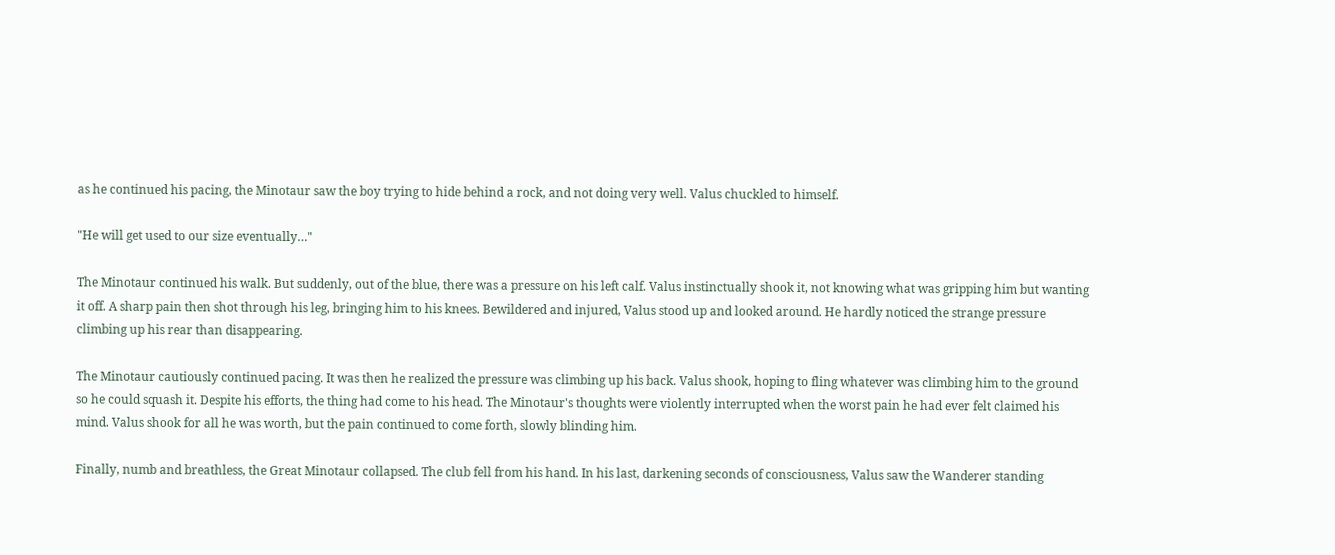as he continued his pacing, the Minotaur saw the boy trying to hide behind a rock, and not doing very well. Valus chuckled to himself.

"He will get used to our size eventually…"

The Minotaur continued his walk. But suddenly, out of the blue, there was a pressure on his left calf. Valus instinctually shook it, not knowing what was gripping him but wanting it off. A sharp pain then shot through his leg, bringing him to his knees. Bewildered and injured, Valus stood up and looked around. He hardly noticed the strange pressure climbing up his rear than disappearing.

The Minotaur cautiously continued pacing. It was then he realized the pressure was climbing up his back. Valus shook, hoping to fling whatever was climbing him to the ground so he could squash it. Despite his efforts, the thing had come to his head. The Minotaur's thoughts were violently interrupted when the worst pain he had ever felt claimed his mind. Valus shook for all he was worth, but the pain continued to come forth, slowly blinding him.

Finally, numb and breathless, the Great Minotaur collapsed. The club fell from his hand. In his last, darkening seconds of consciousness, Valus saw the Wanderer standing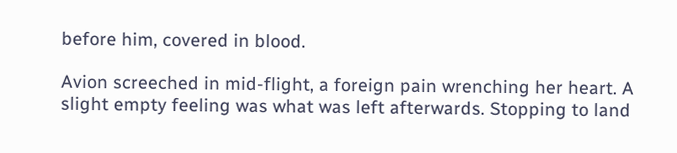before him, covered in blood.

Avion screeched in mid-flight, a foreign pain wrenching her heart. A slight empty feeling was what was left afterwards. Stopping to land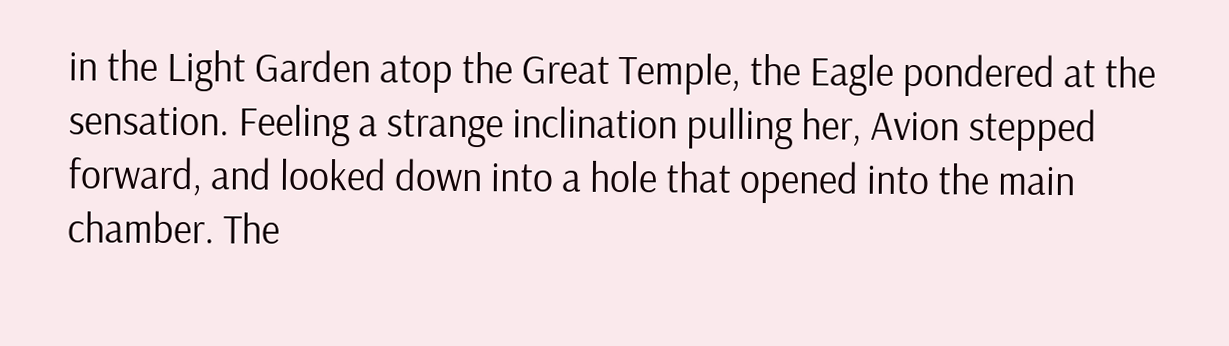in the Light Garden atop the Great Temple, the Eagle pondered at the sensation. Feeling a strange inclination pulling her, Avion stepped forward, and looked down into a hole that opened into the main chamber. The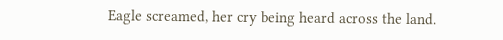Eagle screamed, her cry being heard across the land.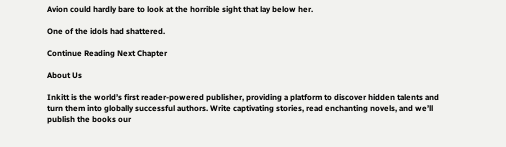Avion could hardly bare to look at the horrible sight that lay below her.

One of the idols had shattered.

Continue Reading Next Chapter

About Us

Inkitt is the world’s first reader-powered publisher, providing a platform to discover hidden talents and turn them into globally successful authors. Write captivating stories, read enchanting novels, and we’ll publish the books our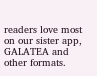readers love most on our sister app, GALATEA and other formats.